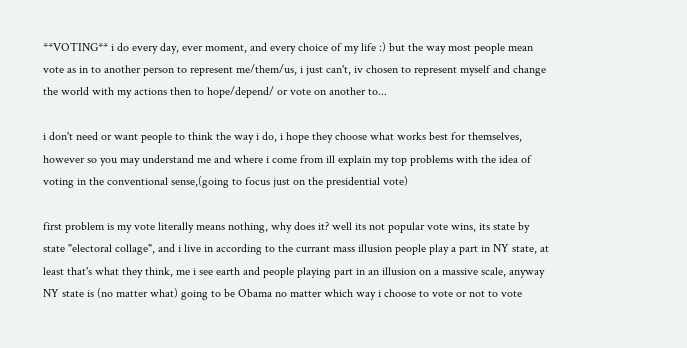**VOTING** i do every day, ever moment, and every choice of my life :) but the way most people mean vote as in to another person to represent me/them/us, i just can't, iv chosen to represent myself and change the world with my actions then to hope/depend/ or vote on another to...

i don't need or want people to think the way i do, i hope they choose what works best for themselves, however so you may understand me and where i come from ill explain my top problems with the idea of voting in the conventional sense,(going to focus just on the presidential vote)

first problem is my vote literally means nothing, why does it? well its not popular vote wins, its state by state "electoral collage", and i live in according to the currant mass illusion people play a part in NY state, at least that's what they think, me i see earth and people playing part in an illusion on a massive scale, anyway NY state is (no matter what) going to be Obama no matter which way i choose to vote or not to vote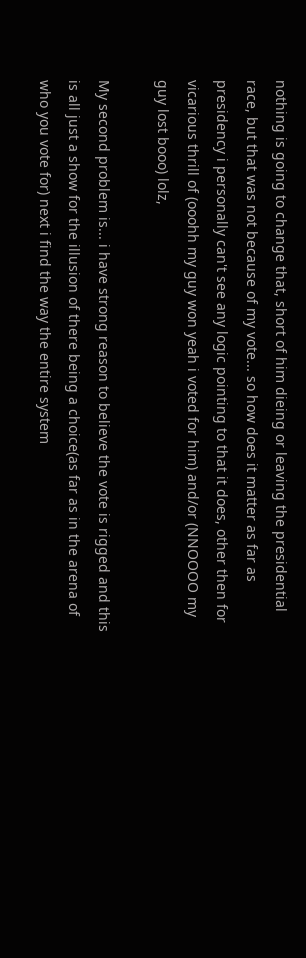nothing is going to change that, short of him dieing or leaving the presidential race, but that was not because of my vote... so how does it matter as far as presidency i personally can't see any logic pointing to that it does, other then for vicarious thrill of (ooohh my guy won yeah i voted for him) and/or (NNOOOO my guy lost booo) lolz,

My second problem is... i have strong reason to believe the vote is rigged and this is all just a show for the illusion of there being a choice(as far as in the arena of who you vote for) next i find the way the entire system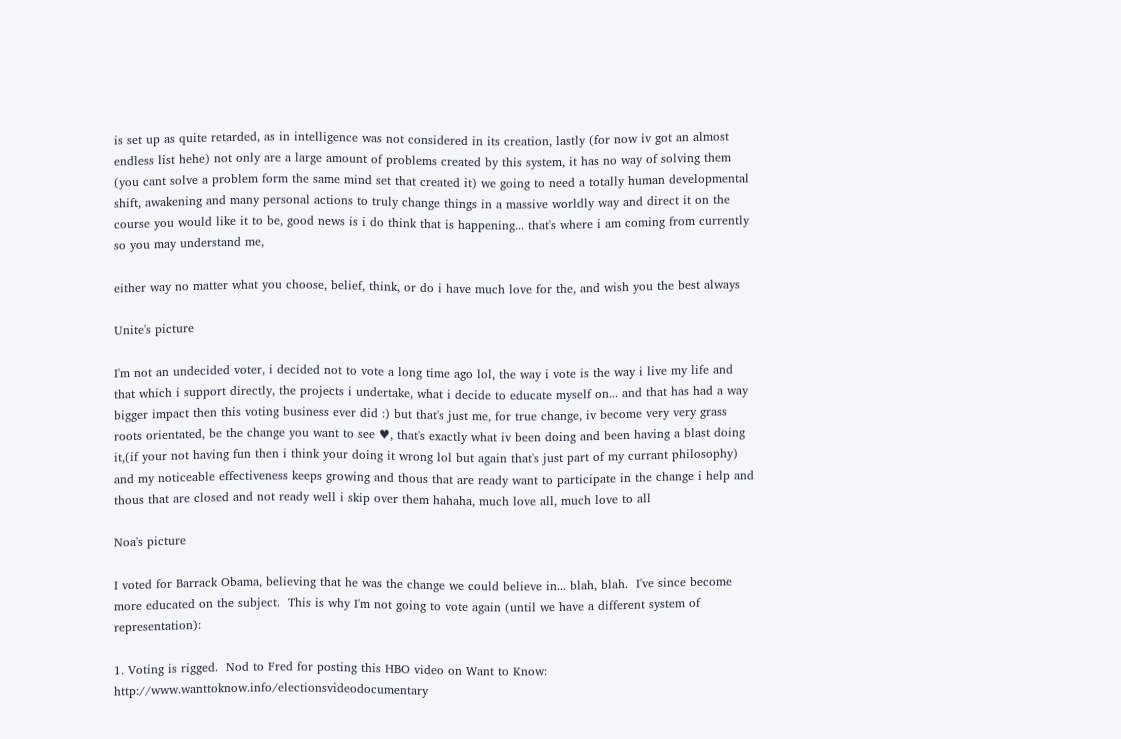is set up as quite retarded, as in intelligence was not considered in its creation, lastly (for now iv got an almost endless list hehe) not only are a large amount of problems created by this system, it has no way of solving them (you cant solve a problem form the same mind set that created it) we going to need a totally human developmental shift, awakening and many personal actions to truly change things in a massive worldly way and direct it on the course you would like it to be, good news is i do think that is happening... that's where i am coming from currently so you may understand me,

either way no matter what you choose, belief, think, or do i have much love for the, and wish you the best always

Unite's picture

I'm not an undecided voter, i decided not to vote a long time ago lol, the way i vote is the way i live my life and that which i support directly, the projects i undertake, what i decide to educate myself on... and that has had a way bigger impact then this voting business ever did :) but that's just me, for true change, iv become very very grass roots orientated, be the change you want to see ♥, that's exactly what iv been doing and been having a blast doing it,(if your not having fun then i think your doing it wrong lol but again that's just part of my currant philosophy) and my noticeable effectiveness keeps growing and thous that are ready want to participate in the change i help and thous that are closed and not ready well i skip over them hahaha, much love all, much love to all

Noa's picture

I voted for Barrack Obama, believing that he was the change we could believe in... blah, blah.  I've since become more educated on the subject.  This is why I'm not going to vote again (until we have a different system of representation):

1. Voting is rigged.  Nod to Fred for posting this HBO video on Want to Know: http://www.wanttoknow.info/electionsvideodocumentary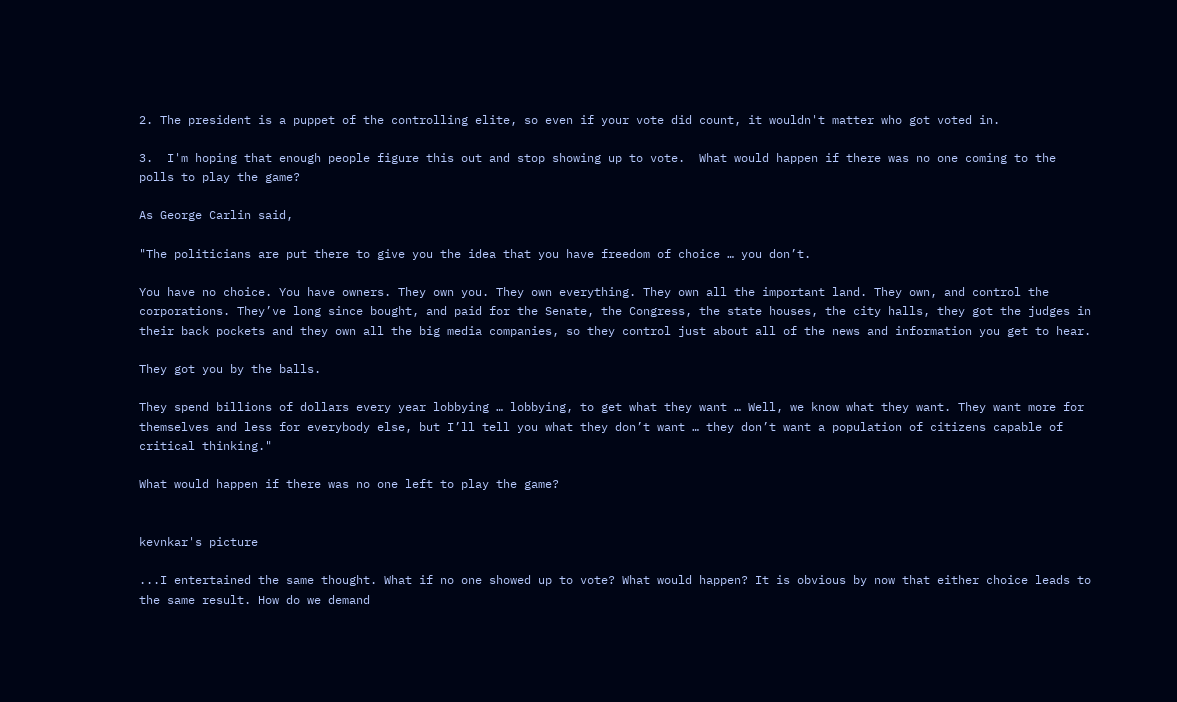2. The president is a puppet of the controlling elite, so even if your vote did count, it wouldn't matter who got voted in.

3.  I'm hoping that enough people figure this out and stop showing up to vote.  What would happen if there was no one coming to the polls to play the game?

As George Carlin said,

"The politicians are put there to give you the idea that you have freedom of choice … you don’t.

You have no choice. You have owners. They own you. They own everything. They own all the important land. They own, and control the corporations. They’ve long since bought, and paid for the Senate, the Congress, the state houses, the city halls, they got the judges in their back pockets and they own all the big media companies, so they control just about all of the news and information you get to hear.

They got you by the balls.

They spend billions of dollars every year lobbying … lobbying, to get what they want … Well, we know what they want. They want more for themselves and less for everybody else, but I’ll tell you what they don’t want … they don’t want a population of citizens capable of critical thinking."

What would happen if there was no one left to play the game?


kevnkar's picture

...I entertained the same thought. What if no one showed up to vote? What would happen? It is obvious by now that either choice leads to the same result. How do we demand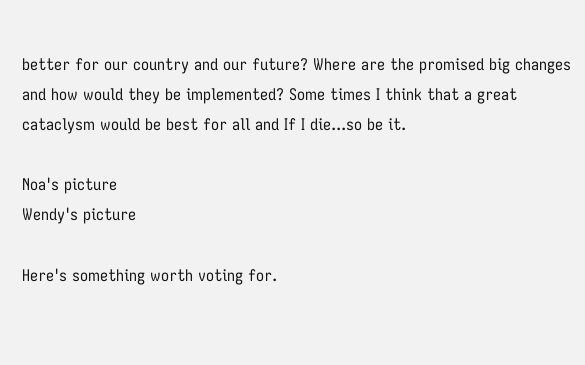better for our country and our future? Where are the promised big changes and how would they be implemented? Some times I think that a great cataclysm would be best for all and If I die...so be it.

Noa's picture
Wendy's picture

Here's something worth voting for.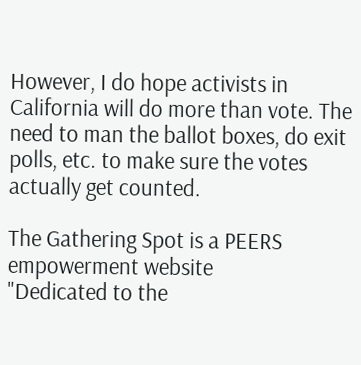However, I do hope activists in California will do more than vote. The need to man the ballot boxes, do exit polls, etc. to make sure the votes actually get counted.

The Gathering Spot is a PEERS empowerment website
"Dedicated to the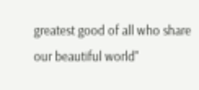greatest good of all who share our beautiful world"